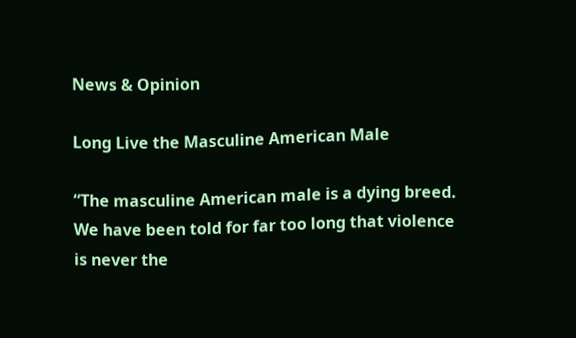News & Opinion

Long Live the Masculine American Male

“The masculine American male is a dying breed. We have been told for far too long that violence is never the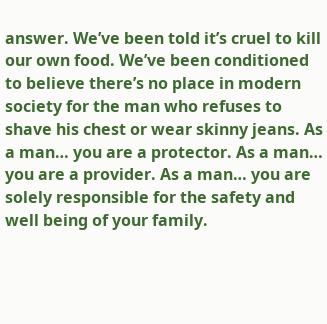answer. We’ve been told it’s cruel to kill our own food. We’ve been conditioned to believe there’s no place in modern society for the man who refuses to shave his chest or wear skinny jeans. As a man… you are a protector. As a man… you are a provider. As a man… you are solely responsible for the safety and well being of your family.